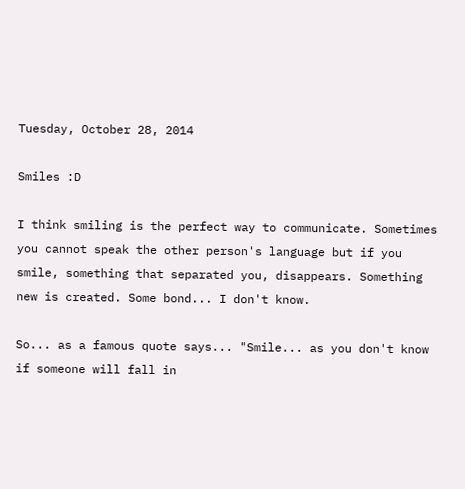Tuesday, October 28, 2014

Smiles :D

I think smiling is the perfect way to communicate. Sometimes you cannot speak the other person's language but if you smile, something that separated you, disappears. Something new is created. Some bond... I don't know.

So... as a famous quote says... "Smile... as you don't know if someone will fall in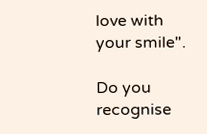love with your smile".

Do you recognise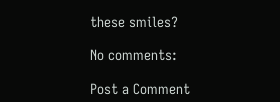these smiles?

No comments:

Post a Comment